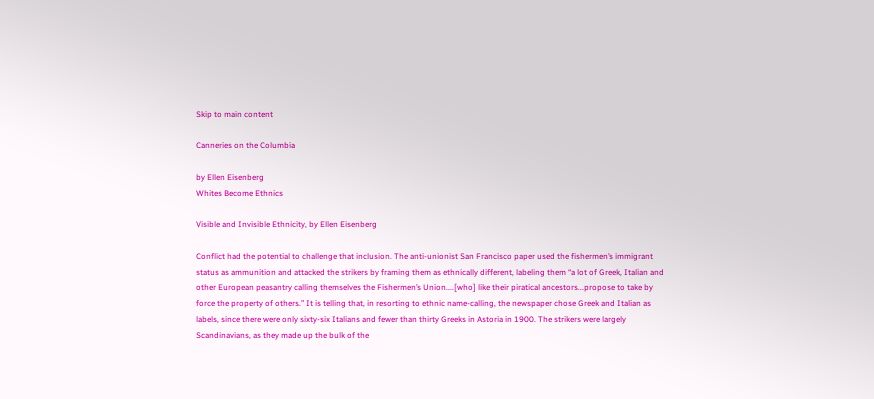Skip to main content

Canneries on the Columbia

by Ellen Eisenberg
Whites Become Ethnics

Visible and Invisible Ethnicity, by Ellen Eisenberg

Conflict had the potential to challenge that inclusion. The anti-unionist San Francisco paper used the fishermen’s immigrant status as ammunition and attacked the strikers by framing them as ethnically different, labeling them “a lot of Greek, Italian and other European peasantry calling themselves the Fishermen’s Union....[who] like their piratical ancestors...propose to take by force the property of others.” It is telling that, in resorting to ethnic name-calling, the newspaper chose Greek and Italian as labels, since there were only sixty-six Italians and fewer than thirty Greeks in Astoria in 1900. The strikers were largely Scandinavians, as they made up the bulk of the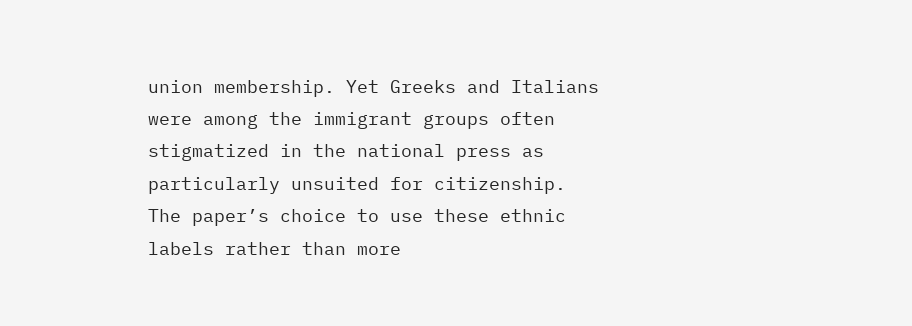union membership. Yet Greeks and Italians were among the immigrant groups often stigmatized in the national press as particularly unsuited for citizenship. The paper’s choice to use these ethnic labels rather than more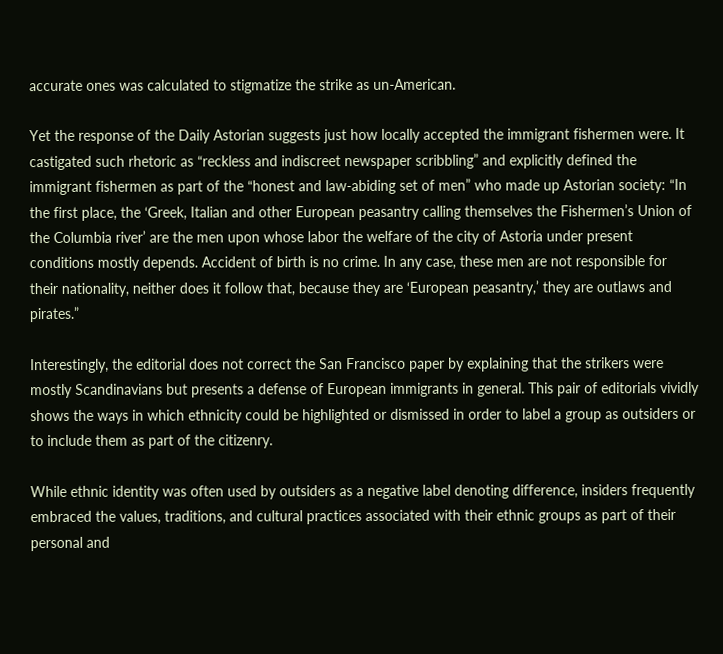accurate ones was calculated to stigmatize the strike as un-American.

Yet the response of the Daily Astorian suggests just how locally accepted the immigrant fishermen were. It castigated such rhetoric as “reckless and indiscreet newspaper scribbling” and explicitly defined the immigrant fishermen as part of the “honest and law-abiding set of men” who made up Astorian society: “In the first place, the ‘Greek, Italian and other European peasantry calling themselves the Fishermen’s Union of the Columbia river’ are the men upon whose labor the welfare of the city of Astoria under present conditions mostly depends. Accident of birth is no crime. In any case, these men are not responsible for their nationality, neither does it follow that, because they are ‘European peasantry,’ they are outlaws and pirates.”

Interestingly, the editorial does not correct the San Francisco paper by explaining that the strikers were mostly Scandinavians but presents a defense of European immigrants in general. This pair of editorials vividly shows the ways in which ethnicity could be highlighted or dismissed in order to label a group as outsiders or to include them as part of the citizenry.

While ethnic identity was often used by outsiders as a negative label denoting difference, insiders frequently embraced the values, traditions, and cultural practices associated with their ethnic groups as part of their personal and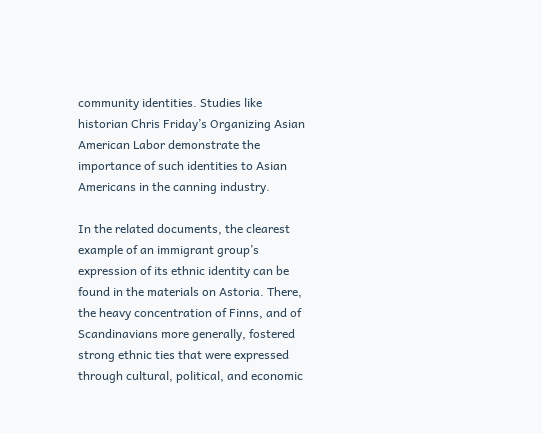community identities. Studies like historian Chris Friday’s Organizing Asian American Labor demonstrate the importance of such identities to Asian Americans in the canning industry.

In the related documents, the clearest example of an immigrant group’s expression of its ethnic identity can be found in the materials on Astoria. There, the heavy concentration of Finns, and of Scandinavians more generally, fostered strong ethnic ties that were expressed through cultural, political, and economic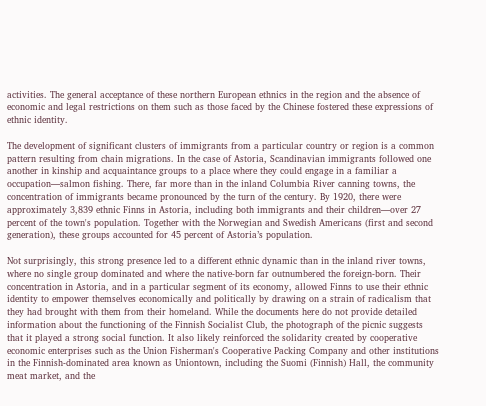activities. The general acceptance of these northern European ethnics in the region and the absence of economic and legal restrictions on them such as those faced by the Chinese fostered these expressions of ethnic identity.

The development of significant clusters of immigrants from a particular country or region is a common pattern resulting from chain migrations. In the case of Astoria, Scandinavian immigrants followed one another in kinship and acquaintance groups to a place where they could engage in a familiar a occupation—salmon fishing. There, far more than in the inland Columbia River canning towns, the concentration of immigrants became pronounced by the turn of the century. By 1920, there were approximately 3,839 ethnic Finns in Astoria, including both immigrants and their children—over 27 percent of the town's population. Together with the Norwegian and Swedish Americans (first and second generation), these groups accounted for 45 percent of Astoria’s population.

Not surprisingly, this strong presence led to a different ethnic dynamic than in the inland river towns, where no single group dominated and where the native-born far outnumbered the foreign-born. Their concentration in Astoria, and in a particular segment of its economy, allowed Finns to use their ethnic identity to empower themselves economically and politically by drawing on a strain of radicalism that they had brought with them from their homeland. While the documents here do not provide detailed information about the functioning of the Finnish Socialist Club, the photograph of the picnic suggests that it played a strong social function. It also likely reinforced the solidarity created by cooperative economic enterprises such as the Union Fisherman's Cooperative Packing Company and other institutions in the Finnish-dominated area known as Uniontown, including the Suomi (Finnish) Hall, the community meat market, and the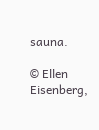sauna.

© Ellen Eisenberg,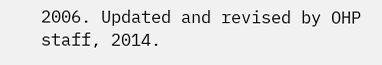2006. Updated and revised by OHP staff, 2014.